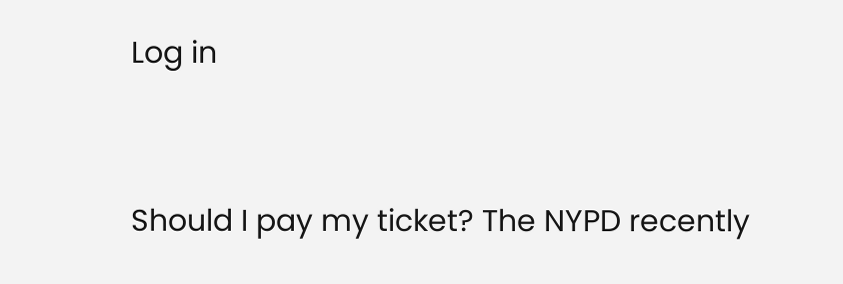Log in


Should I pay my ticket? The NYPD recently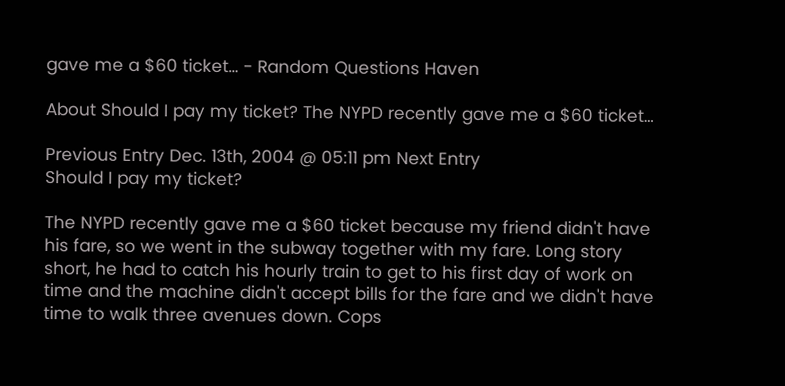gave me a $60 ticket… - Random Questions Haven

About Should I pay my ticket? The NYPD recently gave me a $60 ticket…

Previous Entry Dec. 13th, 2004 @ 05:11 pm Next Entry
Should I pay my ticket?

The NYPD recently gave me a $60 ticket because my friend didn't have his fare, so we went in the subway together with my fare. Long story short, he had to catch his hourly train to get to his first day of work on time and the machine didn't accept bills for the fare and we didn't have time to walk three avenues down. Cops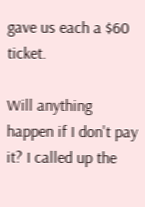gave us each a $60 ticket.

Will anything happen if I don't pay it? I called up the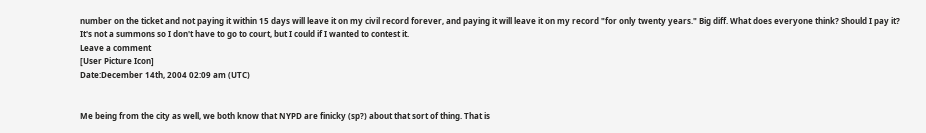number on the ticket and not paying it within 15 days will leave it on my civil record forever, and paying it will leave it on my record "for only twenty years." Big diff. What does everyone think? Should I pay it? It's not a summons so I don't have to go to court, but I could if I wanted to contest it.
Leave a comment
[User Picture Icon]
Date:December 14th, 2004 02:09 am (UTC)


Me being from the city as well, we both know that NYPD are finicky (sp?) about that sort of thing. That is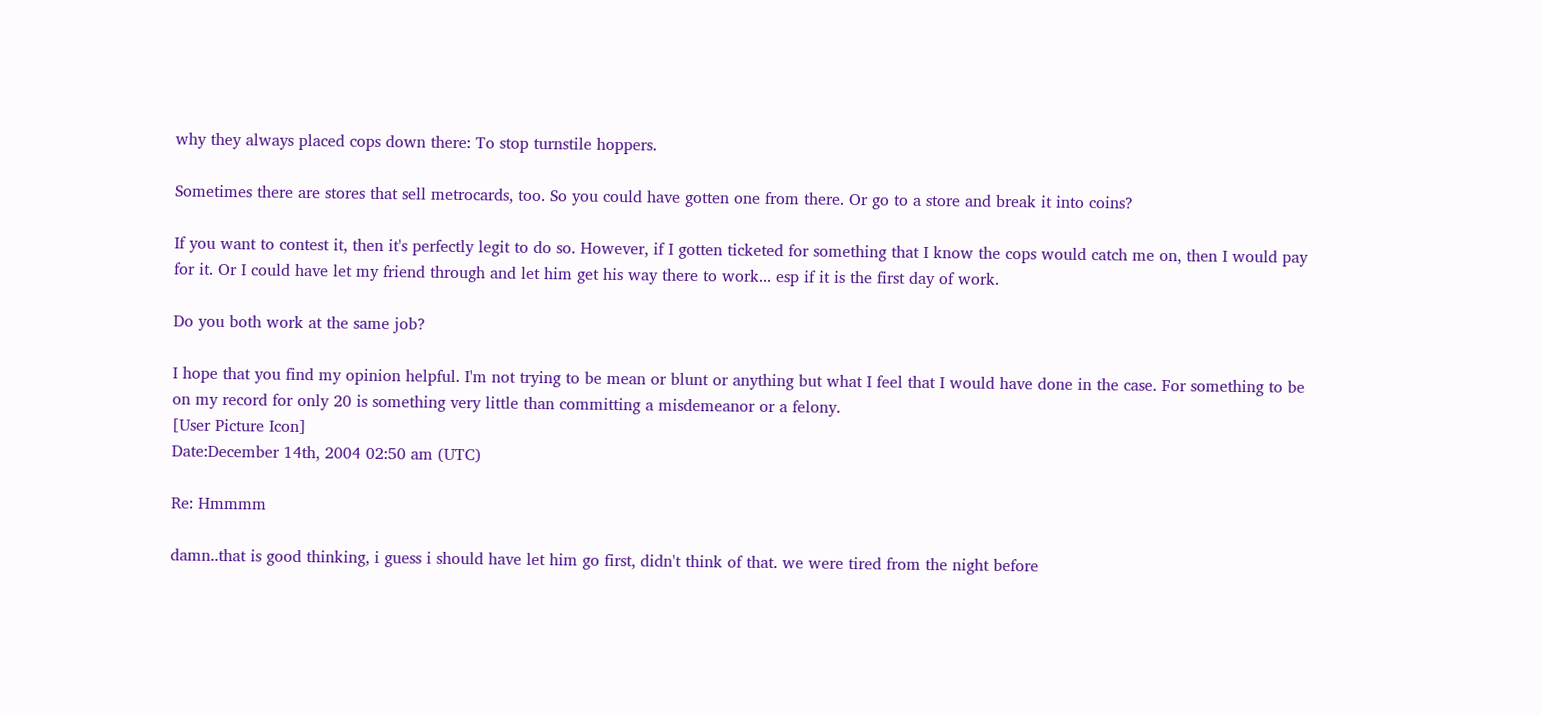why they always placed cops down there: To stop turnstile hoppers.

Sometimes there are stores that sell metrocards, too. So you could have gotten one from there. Or go to a store and break it into coins?

If you want to contest it, then it's perfectly legit to do so. However, if I gotten ticketed for something that I know the cops would catch me on, then I would pay for it. Or I could have let my friend through and let him get his way there to work... esp if it is the first day of work.

Do you both work at the same job?

I hope that you find my opinion helpful. I'm not trying to be mean or blunt or anything but what I feel that I would have done in the case. For something to be on my record for only 20 is something very little than committing a misdemeanor or a felony.
[User Picture Icon]
Date:December 14th, 2004 02:50 am (UTC)

Re: Hmmmm

damn..that is good thinking, i guess i should have let him go first, didn't think of that. we were tired from the night before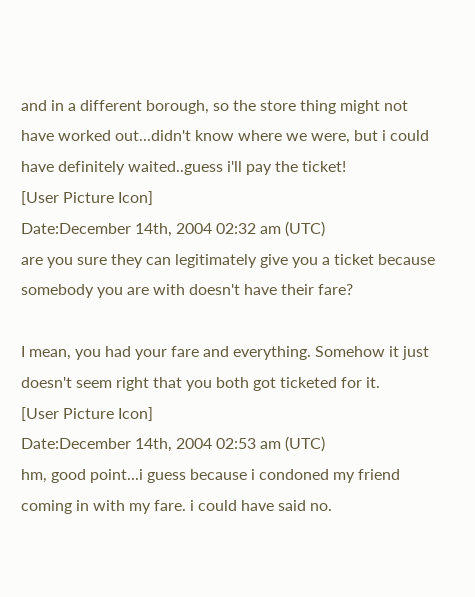and in a different borough, so the store thing might not have worked out...didn't know where we were, but i could have definitely waited..guess i'll pay the ticket!
[User Picture Icon]
Date:December 14th, 2004 02:32 am (UTC)
are you sure they can legitimately give you a ticket because somebody you are with doesn't have their fare?

I mean, you had your fare and everything. Somehow it just doesn't seem right that you both got ticketed for it.
[User Picture Icon]
Date:December 14th, 2004 02:53 am (UTC)
hm, good point...i guess because i condoned my friend coming in with my fare. i could have said no.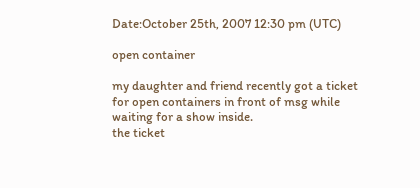Date:October 25th, 2007 12:30 pm (UTC)

open container

my daughter and friend recently got a ticket for open containers in front of msg while waiting for a show inside.
the ticket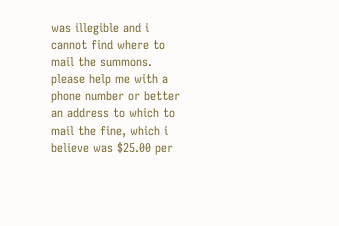was illegible and i cannot find where to mail the summons. please help me with a phone number or better an address to which to mail the fine, which i believe was $25.00 per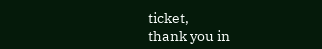ticket,
thank you in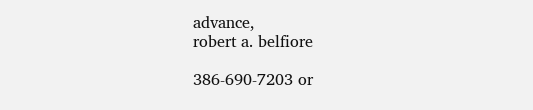advance,
robert a. belfiore

386-690-7203 or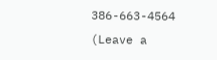386-663-4564
(Leave a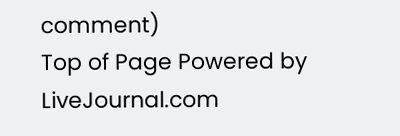comment)
Top of Page Powered by LiveJournal.com